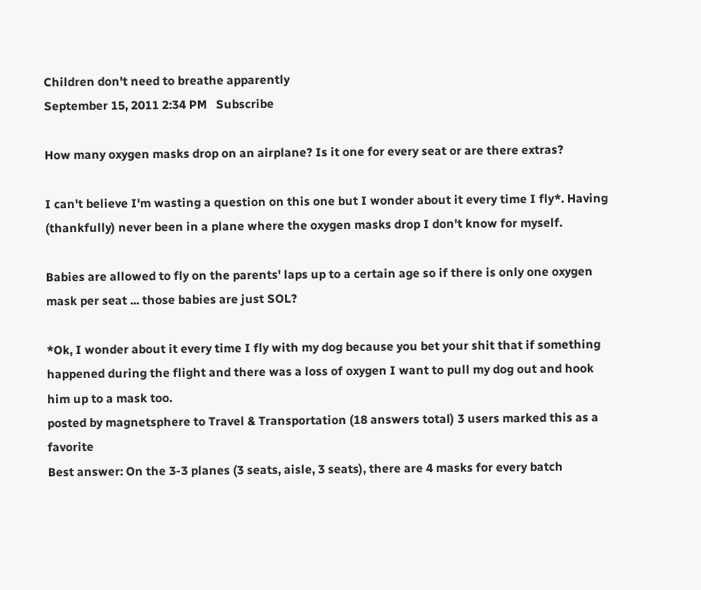Children don't need to breathe apparently
September 15, 2011 2:34 PM   Subscribe

How many oxygen masks drop on an airplane? Is it one for every seat or are there extras?

I can't believe I'm wasting a question on this one but I wonder about it every time I fly*. Having (thankfully) never been in a plane where the oxygen masks drop I don't know for myself.

Babies are allowed to fly on the parents' laps up to a certain age so if there is only one oxygen mask per seat ... those babies are just SOL?

*Ok, I wonder about it every time I fly with my dog because you bet your shit that if something happened during the flight and there was a loss of oxygen I want to pull my dog out and hook him up to a mask too.
posted by magnetsphere to Travel & Transportation (18 answers total) 3 users marked this as a favorite
Best answer: On the 3-3 planes (3 seats, aisle, 3 seats), there are 4 masks for every batch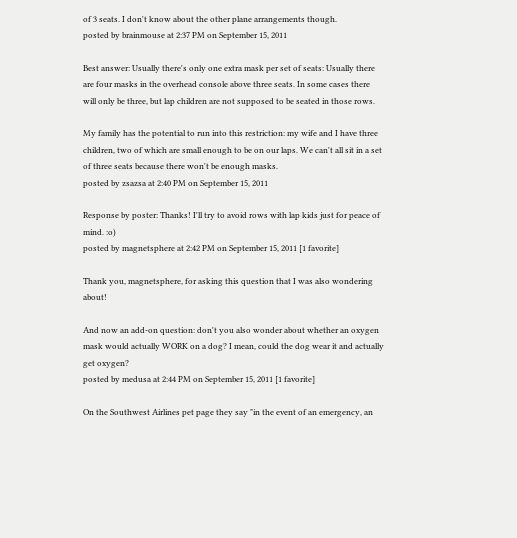of 3 seats. I don't know about the other plane arrangements though.
posted by brainmouse at 2:37 PM on September 15, 2011

Best answer: Usually there's only one extra mask per set of seats: Usually there are four masks in the overhead console above three seats. In some cases there will only be three, but lap children are not supposed to be seated in those rows.

My family has the potential to run into this restriction: my wife and I have three children, two of which are small enough to be on our laps. We can't all sit in a set of three seats because there won't be enough masks.
posted by zsazsa at 2:40 PM on September 15, 2011

Response by poster: Thanks! I'll try to avoid rows with lap kids just for peace of mind. :o)
posted by magnetsphere at 2:42 PM on September 15, 2011 [1 favorite]

Thank you, magnetsphere, for asking this question that I was also wondering about!

And now an add-on question: don't you also wonder about whether an oxygen mask would actually WORK on a dog? I mean, could the dog wear it and actually get oxygen?
posted by medusa at 2:44 PM on September 15, 2011 [1 favorite]

On the Southwest Airlines pet page they say "in the event of an emergency, an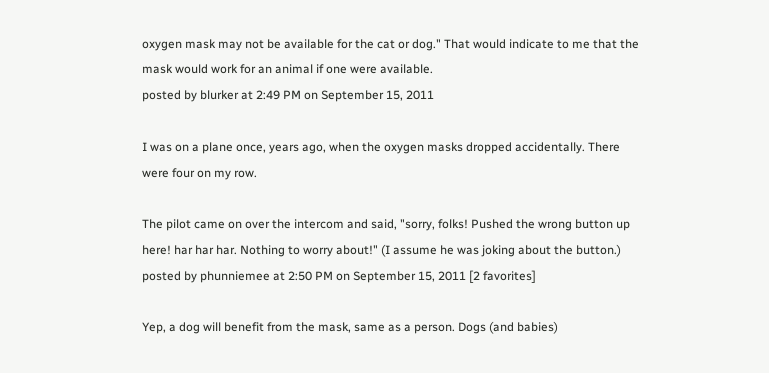oxygen mask may not be available for the cat or dog." That would indicate to me that the mask would work for an animal if one were available.
posted by blurker at 2:49 PM on September 15, 2011

I was on a plane once, years ago, when the oxygen masks dropped accidentally. There were four on my row.

The pilot came on over the intercom and said, "sorry, folks! Pushed the wrong button up here! har har har. Nothing to worry about!" (I assume he was joking about the button.)
posted by phunniemee at 2:50 PM on September 15, 2011 [2 favorites]

Yep, a dog will benefit from the mask, same as a person. Dogs (and babies)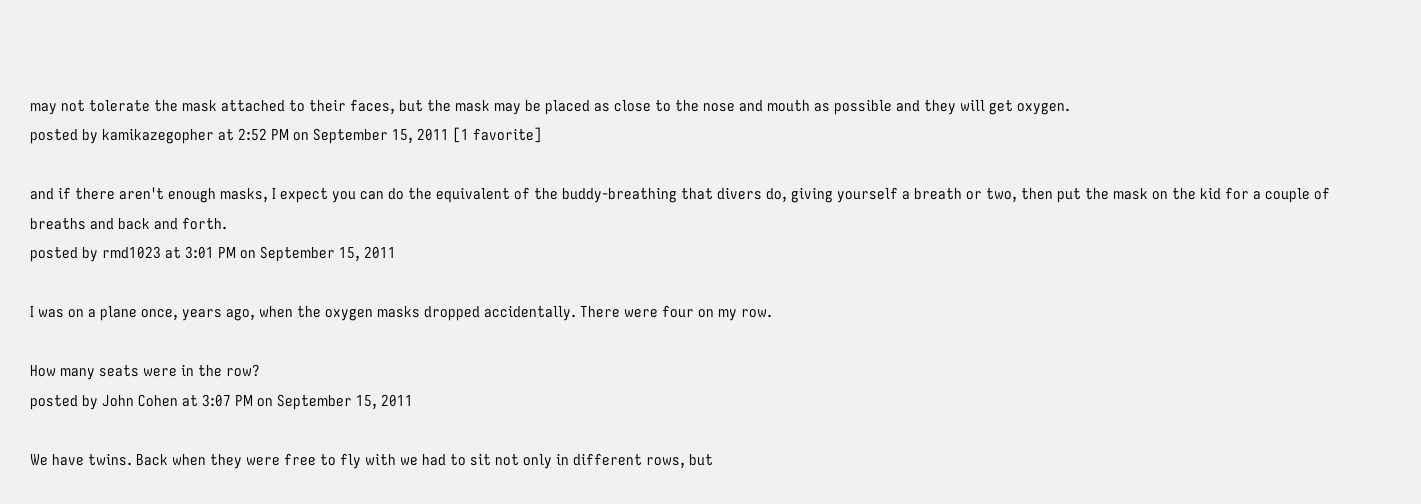may not tolerate the mask attached to their faces, but the mask may be placed as close to the nose and mouth as possible and they will get oxygen.
posted by kamikazegopher at 2:52 PM on September 15, 2011 [1 favorite]

and if there aren't enough masks, I expect you can do the equivalent of the buddy-breathing that divers do, giving yourself a breath or two, then put the mask on the kid for a couple of breaths and back and forth.
posted by rmd1023 at 3:01 PM on September 15, 2011

I was on a plane once, years ago, when the oxygen masks dropped accidentally. There were four on my row.

How many seats were in the row?
posted by John Cohen at 3:07 PM on September 15, 2011

We have twins. Back when they were free to fly with we had to sit not only in different rows, but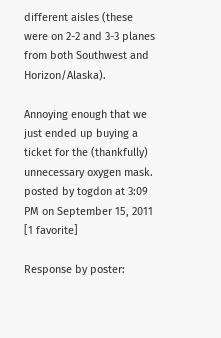different aisles (these were on 2-2 and 3-3 planes from both Southwest and Horizon/Alaska).

Annoying enough that we just ended up buying a ticket for the (thankfully) unnecessary oxygen mask.
posted by togdon at 3:09 PM on September 15, 2011 [1 favorite]

Response by poster: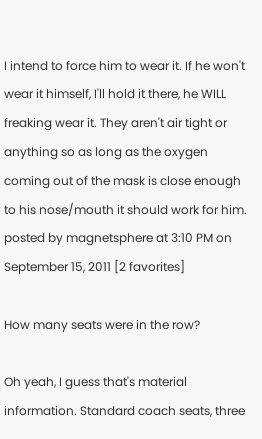I intend to force him to wear it. If he won't wear it himself, I'll hold it there, he WILL freaking wear it. They aren't air tight or anything so as long as the oxygen coming out of the mask is close enough to his nose/mouth it should work for him.
posted by magnetsphere at 3:10 PM on September 15, 2011 [2 favorites]

How many seats were in the row?

Oh yeah, I guess that's material information. Standard coach seats, three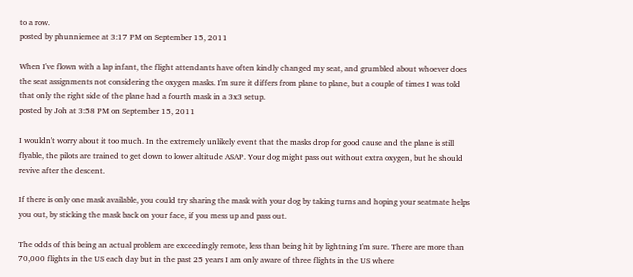to a row.
posted by phunniemee at 3:17 PM on September 15, 2011

When I've flown with a lap infant, the flight attendants have often kindly changed my seat, and grumbled about whoever does the seat assignments not considering the oxygen masks. I'm sure it differs from plane to plane, but a couple of times I was told that only the right side of the plane had a fourth mask in a 3x3 setup.
posted by Joh at 3:58 PM on September 15, 2011

I wouldn't worry about it too much. In the extremely unlikely event that the masks drop for good cause and the plane is still flyable, the pilots are trained to get down to lower altitude ASAP. Your dog might pass out without extra oxygen, but he should revive after the descent.

If there is only one mask available, you could try sharing the mask with your dog by taking turns and hoping your seatmate helps you out, by sticking the mask back on your face, if you mess up and pass out.

The odds of this being an actual problem are exceedingly remote, less than being hit by lightning I'm sure. There are more than 70,000 flights in the US each day but in the past 25 years I am only aware of three flights in the US where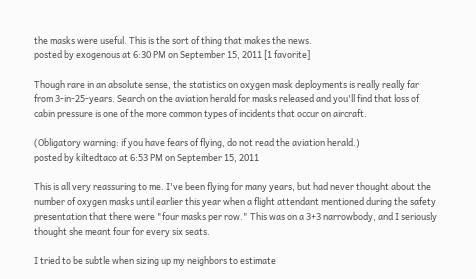the masks were useful. This is the sort of thing that makes the news.
posted by exogenous at 6:30 PM on September 15, 2011 [1 favorite]

Though rare in an absolute sense, the statistics on oxygen mask deployments is really really far from 3-in-25-years. Search on the aviation herald for masks released and you'll find that loss of cabin pressure is one of the more common types of incidents that occur on aircraft.

(Obligatory warning: if you have fears of flying, do not read the aviation herald.)
posted by kiltedtaco at 6:53 PM on September 15, 2011

This is all very reassuring to me. I've been flying for many years, but had never thought about the number of oxygen masks until earlier this year when a flight attendant mentioned during the safety presentation that there were "four masks per row." This was on a 3+3 narrowbody, and I seriously thought she meant four for every six seats.

I tried to be subtle when sizing up my neighbors to estimate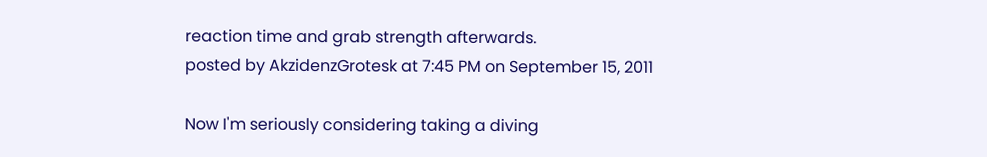reaction time and grab strength afterwards.
posted by AkzidenzGrotesk at 7:45 PM on September 15, 2011

Now I'm seriously considering taking a diving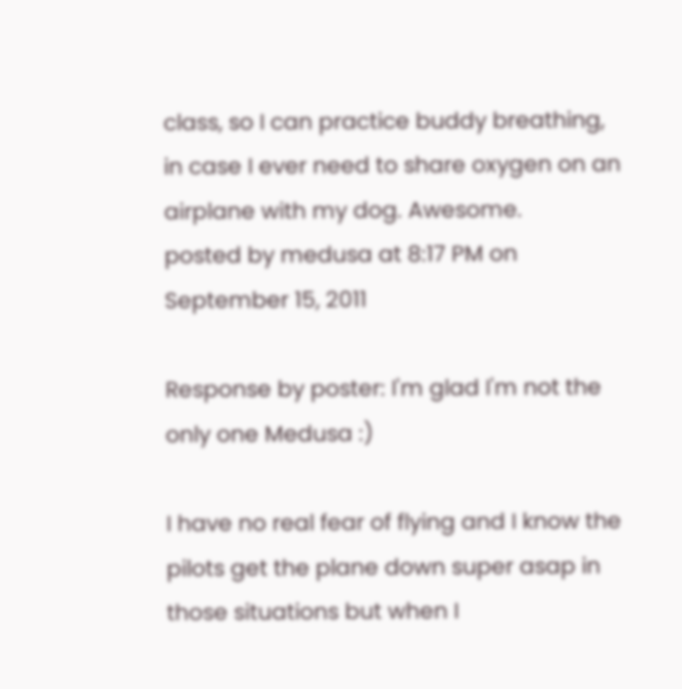class, so I can practice buddy breathing, in case I ever need to share oxygen on an airplane with my dog. Awesome.
posted by medusa at 8:17 PM on September 15, 2011

Response by poster: I'm glad I'm not the only one Medusa :)

I have no real fear of flying and I know the pilots get the plane down super asap in those situations but when I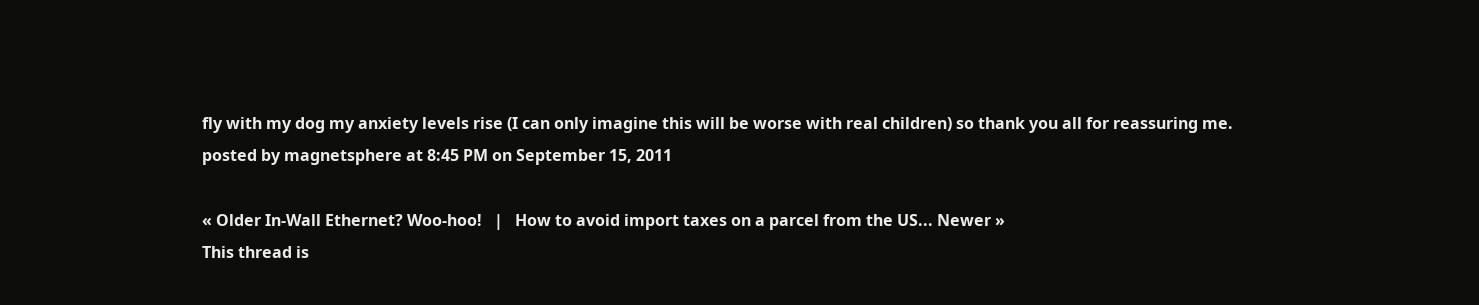fly with my dog my anxiety levels rise (I can only imagine this will be worse with real children) so thank you all for reassuring me.
posted by magnetsphere at 8:45 PM on September 15, 2011

« Older In-Wall Ethernet? Woo-hoo!   |   How to avoid import taxes on a parcel from the US... Newer »
This thread is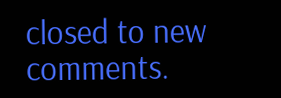closed to new comments.